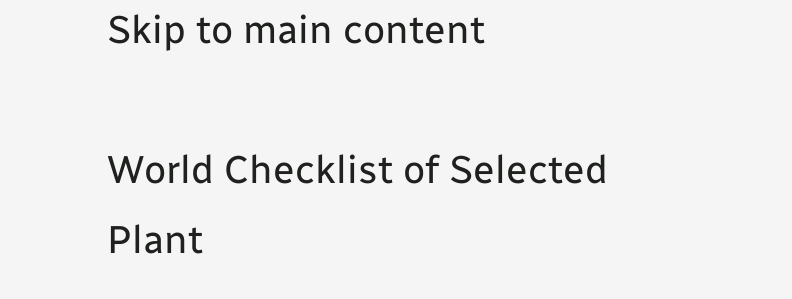Skip to main content

World Checklist of Selected Plant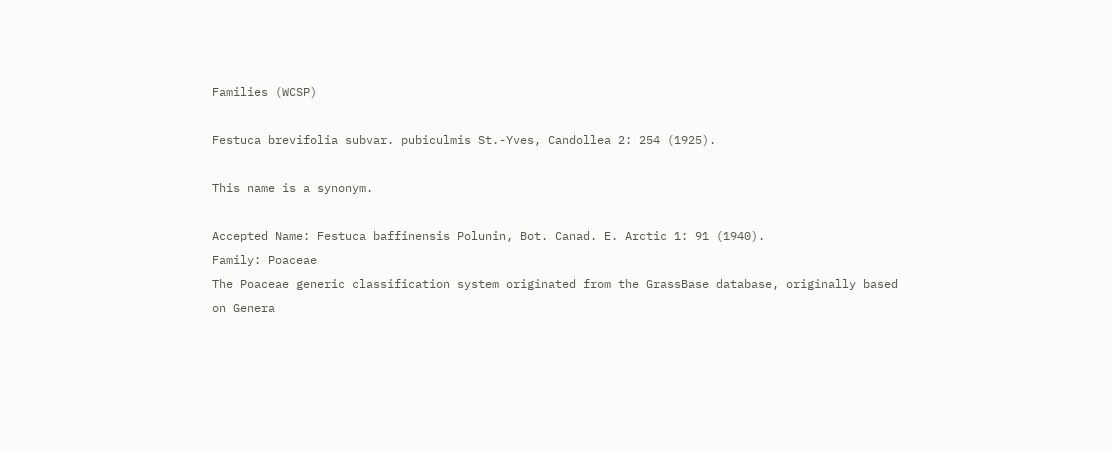Families (WCSP)

Festuca brevifolia subvar. pubiculmis St.-Yves, Candollea 2: 254 (1925).

This name is a synonym.

Accepted Name: Festuca baffinensis Polunin, Bot. Canad. E. Arctic 1: 91 (1940).
Family: Poaceae
The Poaceae generic classification system originated from the GrassBase database, originally based on Genera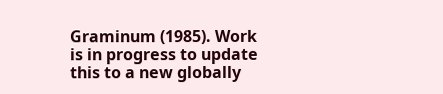Graminum (1985). Work is in progress to update this to a new globally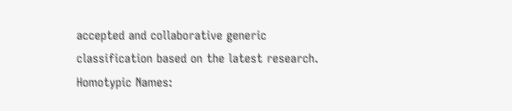accepted and collaborative generic classification based on the latest research.
Homotypic Names: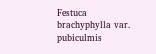Festuca brachyphylla var. pubiculmis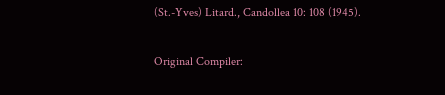(St.-Yves) Litard., Candollea 10: 108 (1945).

Original Compiler: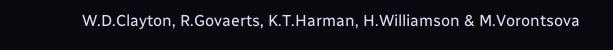W.D.Clayton, R.Govaerts, K.T.Harman, H.Williamson & M.Vorontsova